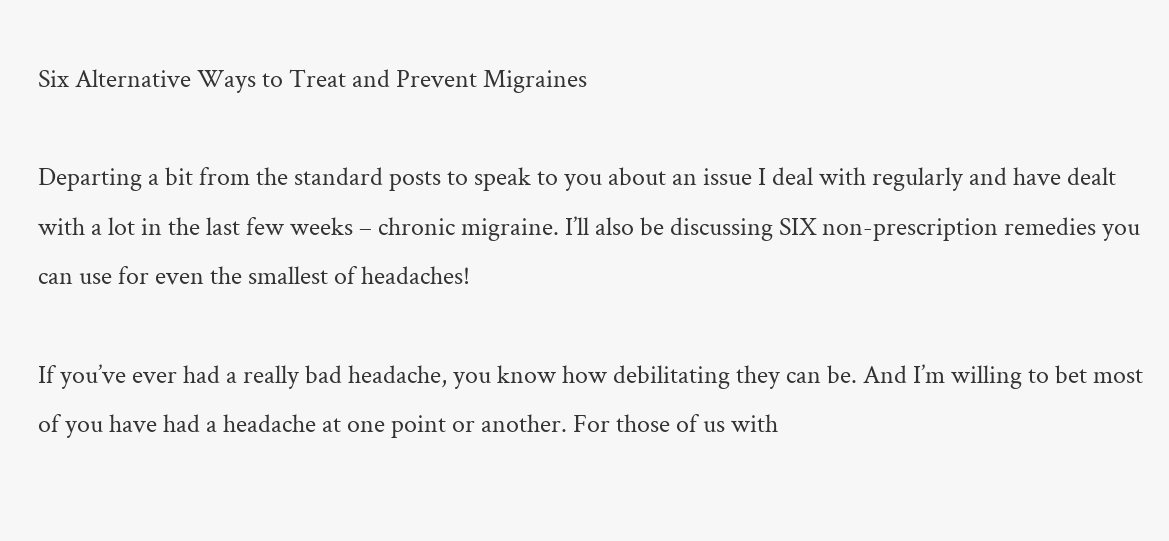Six Alternative Ways to Treat and Prevent Migraines

Departing a bit from the standard posts to speak to you about an issue I deal with regularly and have dealt with a lot in the last few weeks – chronic migraine. I’ll also be discussing SIX non-prescription remedies you can use for even the smallest of headaches!

If you’ve ever had a really bad headache, you know how debilitating they can be. And I’m willing to bet most of you have had a headache at one point or another. For those of us with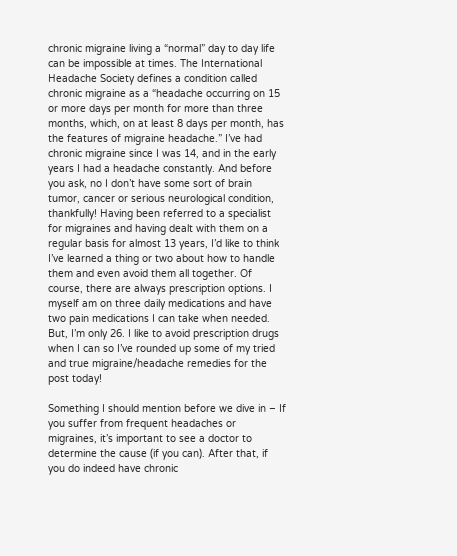chronic migraine living a “normal” day to day life can be impossible at times. The International Headache Society defines a condition called chronic migraine as a “headache occurring on 15 or more days per month for more than three months, which, on at least 8 days per month, has the features of migraine headache.” I’ve had chronic migraine since I was 14, and in the early years I had a headache constantly. And before you ask, no I don’t have some sort of brain tumor, cancer or serious neurological condition, thankfully! Having been referred to a specialist for migraines and having dealt with them on a regular basis for almost 13 years, I’d like to think I’ve learned a thing or two about how to handle them and even avoid them all together. Of course, there are always prescription options. I myself am on three daily medications and have two pain medications I can take when needed. But, I’m only 26. I like to avoid prescription drugs when I can so I’ve rounded up some of my tried and true migraine/headache remedies for the post today!

Something I should mention before we dive in – If you suffer from frequent headaches or migraines, it’s important to see a doctor to determine the cause (if you can). After that, if you do indeed have chronic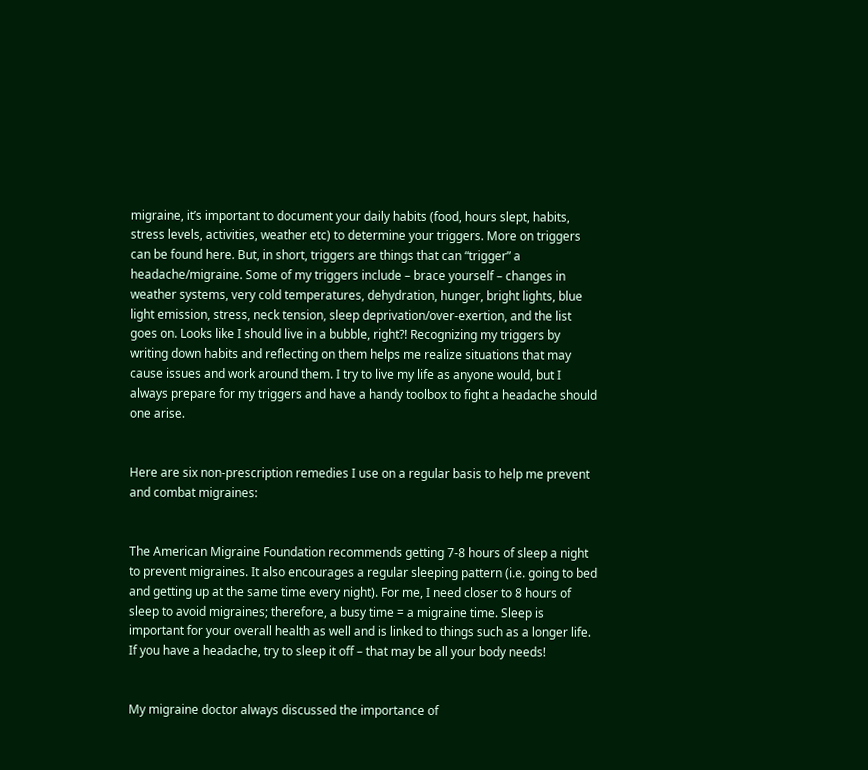migraine, it’s important to document your daily habits (food, hours slept, habits, stress levels, activities, weather etc) to determine your triggers. More on triggers can be found here. But, in short, triggers are things that can “trigger” a headache/migraine. Some of my triggers include – brace yourself – changes in weather systems, very cold temperatures, dehydration, hunger, bright lights, blue light emission, stress, neck tension, sleep deprivation/over-exertion, and the list goes on. Looks like I should live in a bubble, right?! Recognizing my triggers by writing down habits and reflecting on them helps me realize situations that may cause issues and work around them. I try to live my life as anyone would, but I always prepare for my triggers and have a handy toolbox to fight a headache should one arise.


Here are six non-prescription remedies I use on a regular basis to help me prevent and combat migraines:


The American Migraine Foundation recommends getting 7-8 hours of sleep a night to prevent migraines. It also encourages a regular sleeping pattern (i.e. going to bed and getting up at the same time every night). For me, I need closer to 8 hours of sleep to avoid migraines; therefore, a busy time = a migraine time. Sleep is important for your overall health as well and is linked to things such as a longer life. If you have a headache, try to sleep it off – that may be all your body needs!


My migraine doctor always discussed the importance of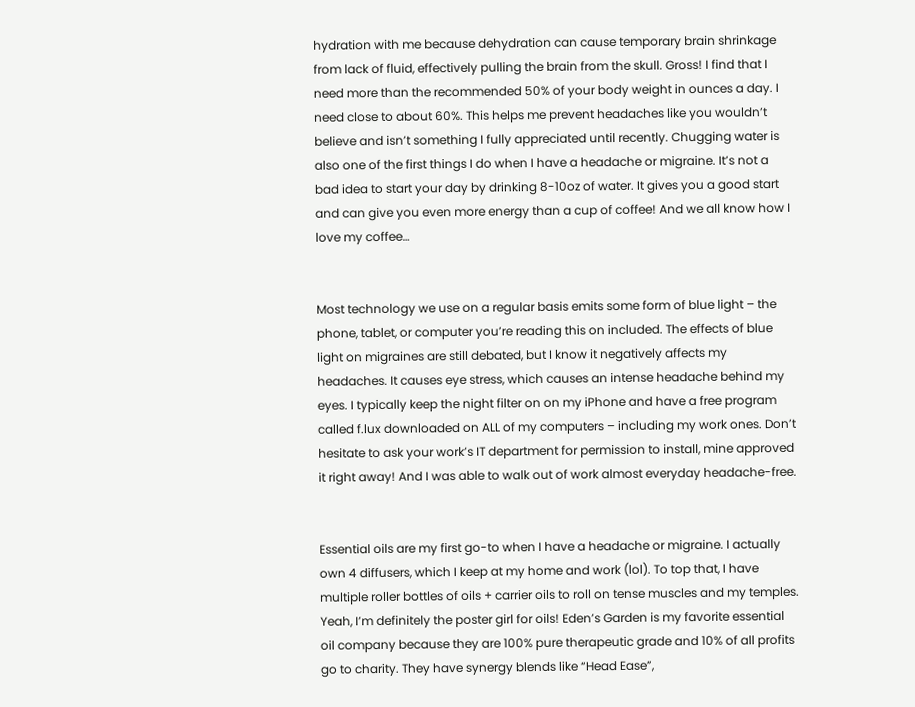hydration with me because dehydration can cause temporary brain shrinkage from lack of fluid, effectively pulling the brain from the skull. Gross! I find that I need more than the recommended 50% of your body weight in ounces a day. I need close to about 60%. This helps me prevent headaches like you wouldn’t believe and isn’t something I fully appreciated until recently. Chugging water is also one of the first things I do when I have a headache or migraine. It’s not a bad idea to start your day by drinking 8-10oz of water. It gives you a good start and can give you even more energy than a cup of coffee! And we all know how I love my coffee…


Most technology we use on a regular basis emits some form of blue light – the phone, tablet, or computer you’re reading this on included. The effects of blue light on migraines are still debated, but I know it negatively affects my headaches. It causes eye stress, which causes an intense headache behind my eyes. I typically keep the night filter on on my iPhone and have a free program called f.lux downloaded on ALL of my computers – including my work ones. Don’t hesitate to ask your work’s IT department for permission to install, mine approved it right away! And I was able to walk out of work almost everyday headache-free.


Essential oils are my first go-to when I have a headache or migraine. I actually own 4 diffusers, which I keep at my home and work (lol). To top that, I have multiple roller bottles of oils + carrier oils to roll on tense muscles and my temples. Yeah, I’m definitely the poster girl for oils! Eden’s Garden is my favorite essential oil company because they are 100% pure therapeutic grade and 10% of all profits go to charity. They have synergy blends like “Head Ease”,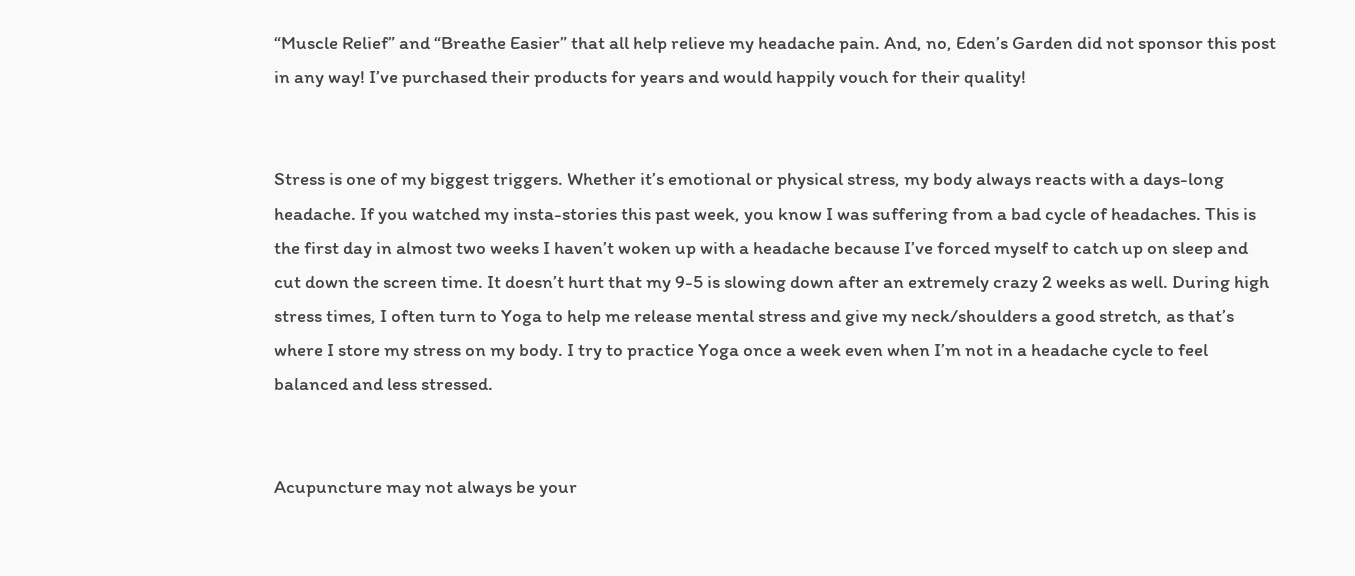“Muscle Relief” and “Breathe Easier” that all help relieve my headache pain. And, no, Eden’s Garden did not sponsor this post in any way! I’ve purchased their products for years and would happily vouch for their quality!


Stress is one of my biggest triggers. Whether it’s emotional or physical stress, my body always reacts with a days-long headache. If you watched my insta-stories this past week, you know I was suffering from a bad cycle of headaches. This is the first day in almost two weeks I haven’t woken up with a headache because I’ve forced myself to catch up on sleep and cut down the screen time. It doesn’t hurt that my 9-5 is slowing down after an extremely crazy 2 weeks as well. During high stress times, I often turn to Yoga to help me release mental stress and give my neck/shoulders a good stretch, as that’s where I store my stress on my body. I try to practice Yoga once a week even when I’m not in a headache cycle to feel balanced and less stressed.


Acupuncture may not always be your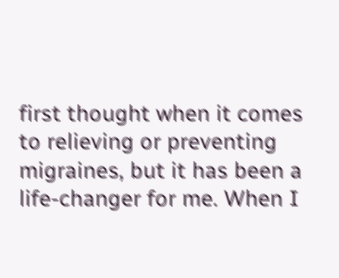first thought when it comes to relieving or preventing migraines, but it has been a life-changer for me. When I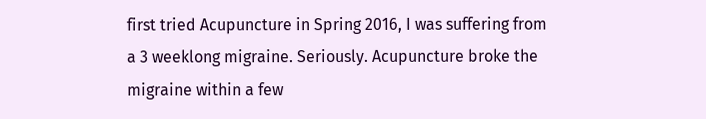first tried Acupuncture in Spring 2016, I was suffering from a 3 weeklong migraine. Seriously. Acupuncture broke the migraine within a few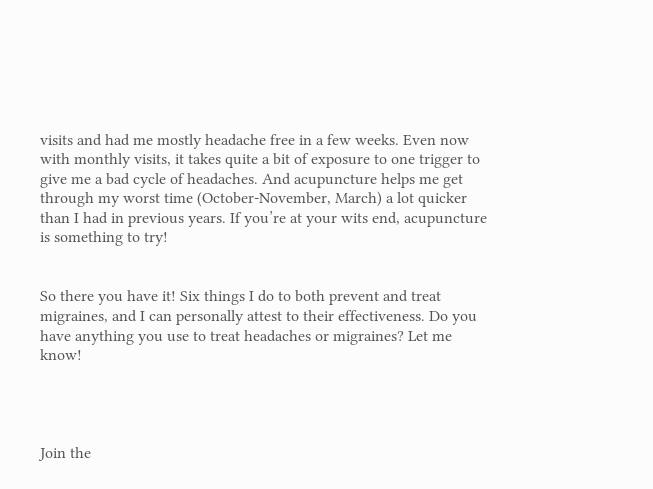visits and had me mostly headache free in a few weeks. Even now with monthly visits, it takes quite a bit of exposure to one trigger to give me a bad cycle of headaches. And acupuncture helps me get through my worst time (October-November, March) a lot quicker than I had in previous years. If you’re at your wits end, acupuncture is something to try!


So there you have it! Six things I do to both prevent and treat migraines, and I can personally attest to their effectiveness. Do you have anything you use to treat headaches or migraines? Let me know!




Join the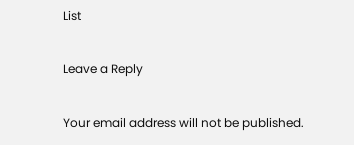List

Leave a Reply

Your email address will not be published.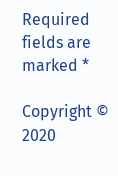Required fields are marked *

Copyright © 2020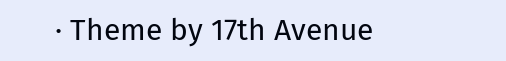· Theme by 17th Avenue